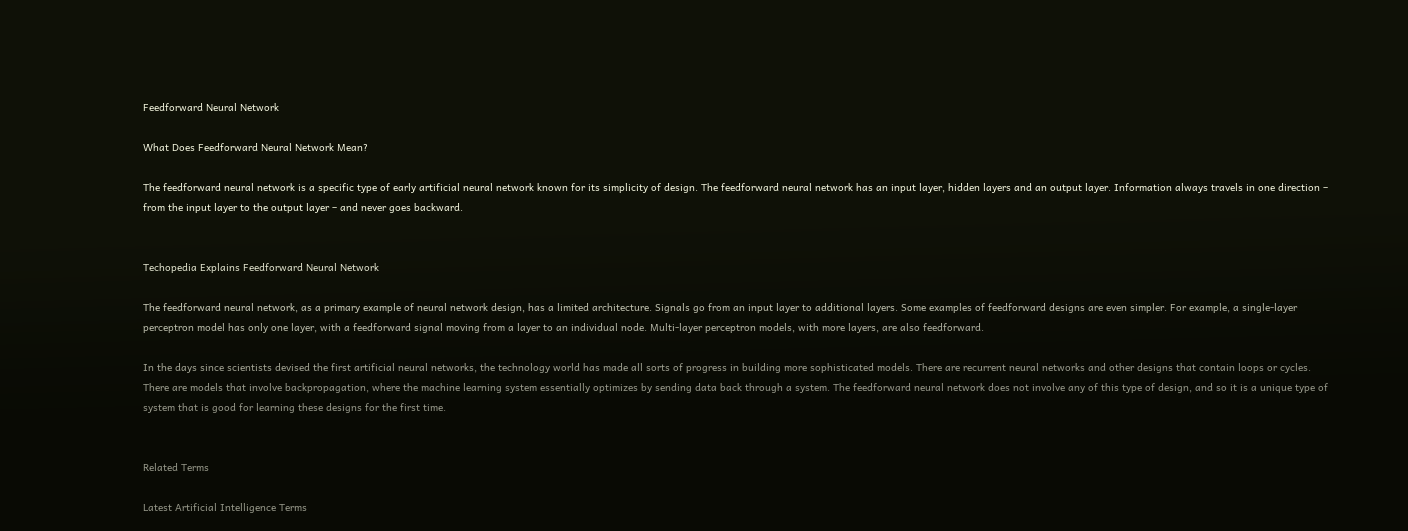Feedforward Neural Network

What Does Feedforward Neural Network Mean?

The feedforward neural network is a specific type of early artificial neural network known for its simplicity of design. The feedforward neural network has an input layer, hidden layers and an output layer. Information always travels in one direction – from the input layer to the output layer – and never goes backward.


Techopedia Explains Feedforward Neural Network

The feedforward neural network, as a primary example of neural network design, has a limited architecture. Signals go from an input layer to additional layers. Some examples of feedforward designs are even simpler. For example, a single-layer perceptron model has only one layer, with a feedforward signal moving from a layer to an individual node. Multi-layer perceptron models, with more layers, are also feedforward.

In the days since scientists devised the first artificial neural networks, the technology world has made all sorts of progress in building more sophisticated models. There are recurrent neural networks and other designs that contain loops or cycles. There are models that involve backpropagation, where the machine learning system essentially optimizes by sending data back through a system. The feedforward neural network does not involve any of this type of design, and so it is a unique type of system that is good for learning these designs for the first time.


Related Terms

Latest Artificial Intelligence Terms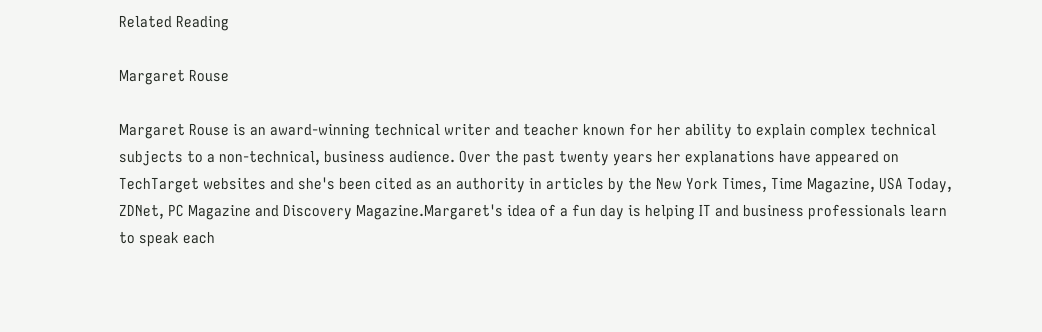Related Reading

Margaret Rouse

Margaret Rouse is an award-winning technical writer and teacher known for her ability to explain complex technical subjects to a non-technical, business audience. Over the past twenty years her explanations have appeared on TechTarget websites and she's been cited as an authority in articles by the New York Times, Time Magazine, USA Today, ZDNet, PC Magazine and Discovery Magazine.Margaret's idea of a fun day is helping IT and business professionals learn to speak each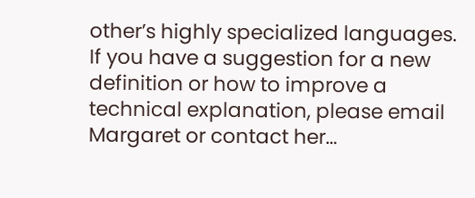other’s highly specialized languages. If you have a suggestion for a new definition or how to improve a technical explanation, please email Margaret or contact her…